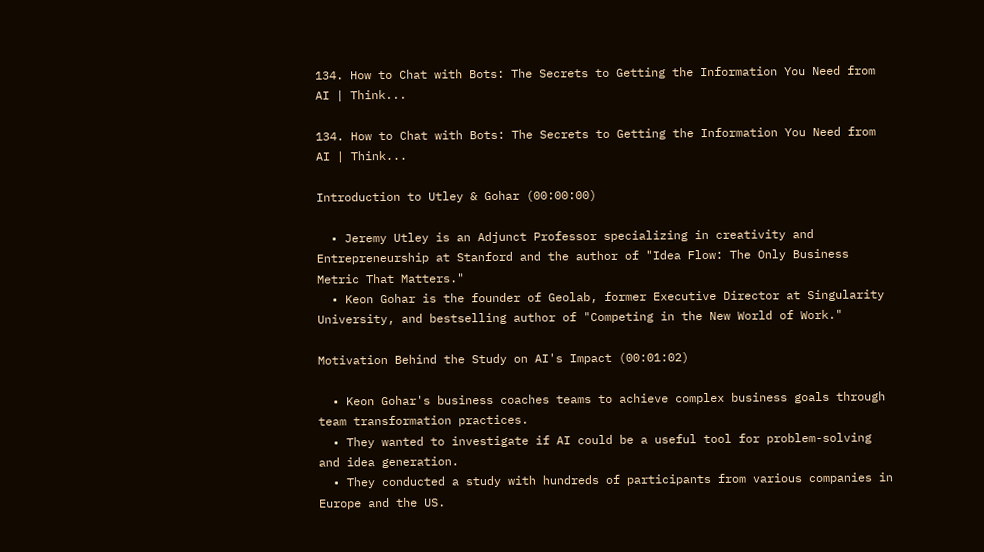134. How to Chat with Bots: The Secrets to Getting the Information You Need from AI | Think...

134. How to Chat with Bots: The Secrets to Getting the Information You Need from AI | Think...

Introduction to Utley & Gohar (00:00:00)

  • Jeremy Utley is an Adjunct Professor specializing in creativity and Entrepreneurship at Stanford and the author of "Idea Flow: The Only Business Metric That Matters."
  • Keon Gohar is the founder of Geolab, former Executive Director at Singularity University, and bestselling author of "Competing in the New World of Work."

Motivation Behind the Study on AI's Impact (00:01:02)

  • Keon Gohar's business coaches teams to achieve complex business goals through team transformation practices.
  • They wanted to investigate if AI could be a useful tool for problem-solving and idea generation.
  • They conducted a study with hundreds of participants from various companies in Europe and the US.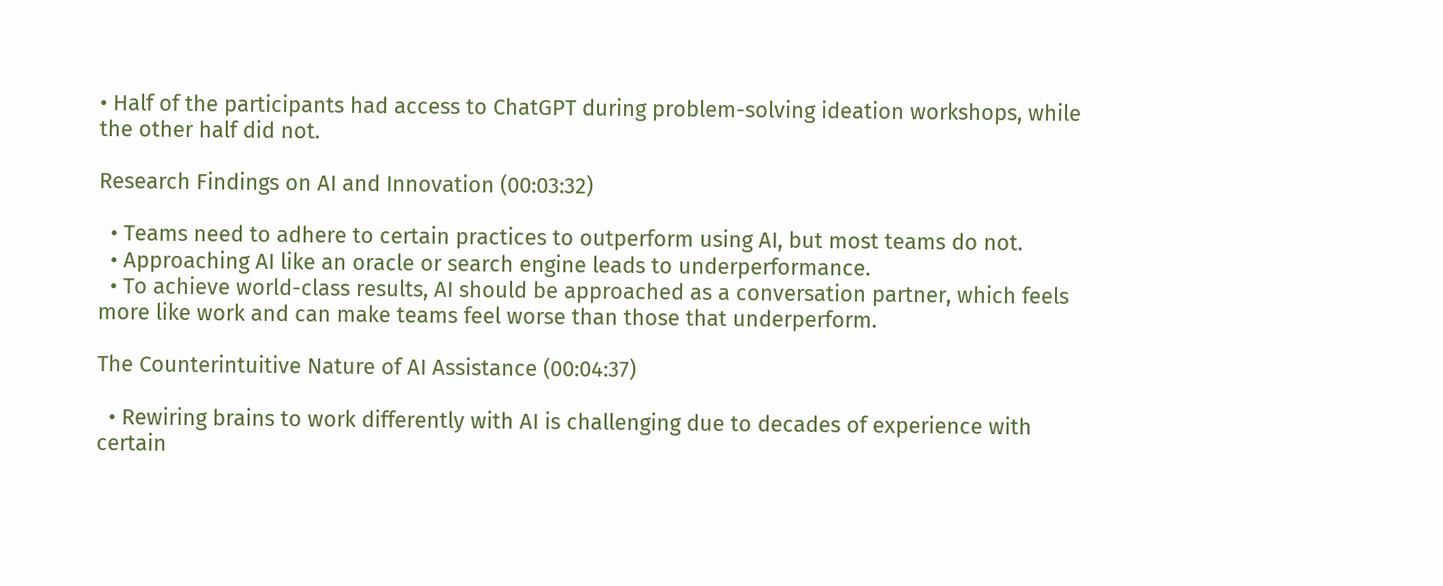• Half of the participants had access to ChatGPT during problem-solving ideation workshops, while the other half did not.

Research Findings on AI and Innovation (00:03:32)

  • Teams need to adhere to certain practices to outperform using AI, but most teams do not.
  • Approaching AI like an oracle or search engine leads to underperformance.
  • To achieve world-class results, AI should be approached as a conversation partner, which feels more like work and can make teams feel worse than those that underperform.

The Counterintuitive Nature of AI Assistance (00:04:37)

  • Rewiring brains to work differently with AI is challenging due to decades of experience with certain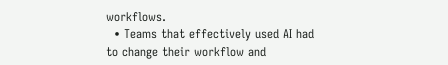workflows.
  • Teams that effectively used AI had to change their workflow and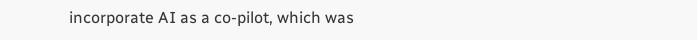incorporate AI as a co-pilot, which was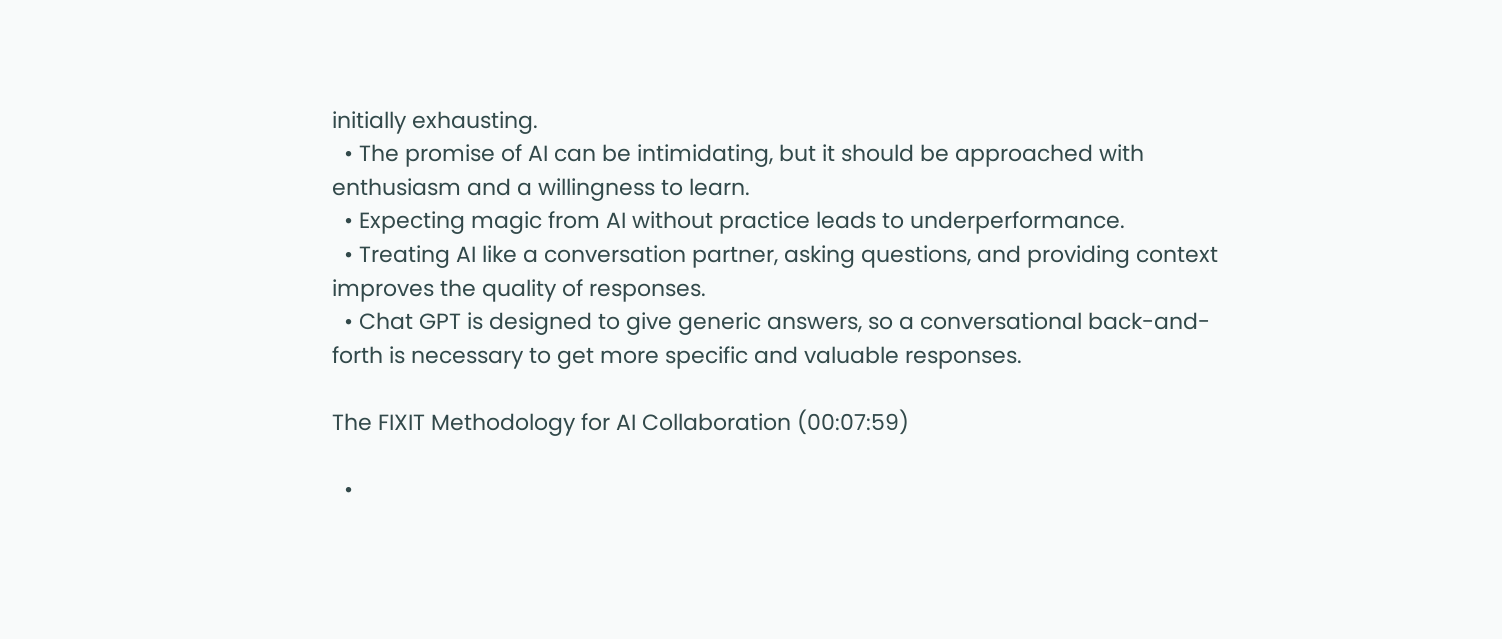initially exhausting.
  • The promise of AI can be intimidating, but it should be approached with enthusiasm and a willingness to learn.
  • Expecting magic from AI without practice leads to underperformance.
  • Treating AI like a conversation partner, asking questions, and providing context improves the quality of responses.
  • Chat GPT is designed to give generic answers, so a conversational back-and-forth is necessary to get more specific and valuable responses.

The FIXIT Methodology for AI Collaboration (00:07:59)

  •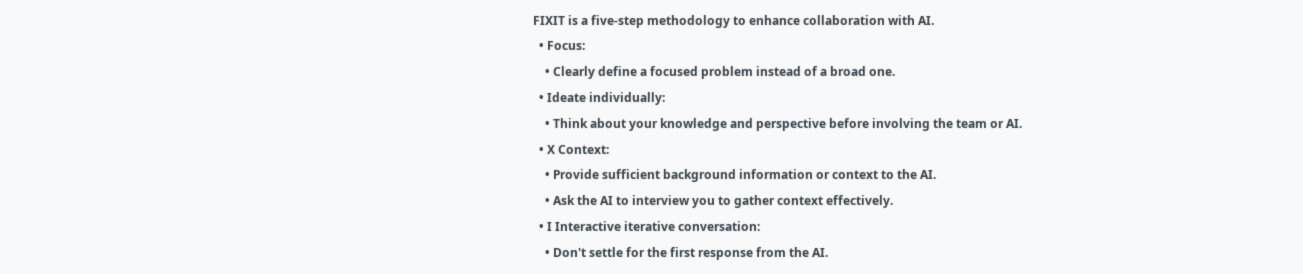FIXIT is a five-step methodology to enhance collaboration with AI.
  • Focus:
    • Clearly define a focused problem instead of a broad one.
  • Ideate individually:
    • Think about your knowledge and perspective before involving the team or AI.
  • X Context:
    • Provide sufficient background information or context to the AI.
    • Ask the AI to interview you to gather context effectively.
  • I Interactive iterative conversation:
    • Don't settle for the first response from the AI.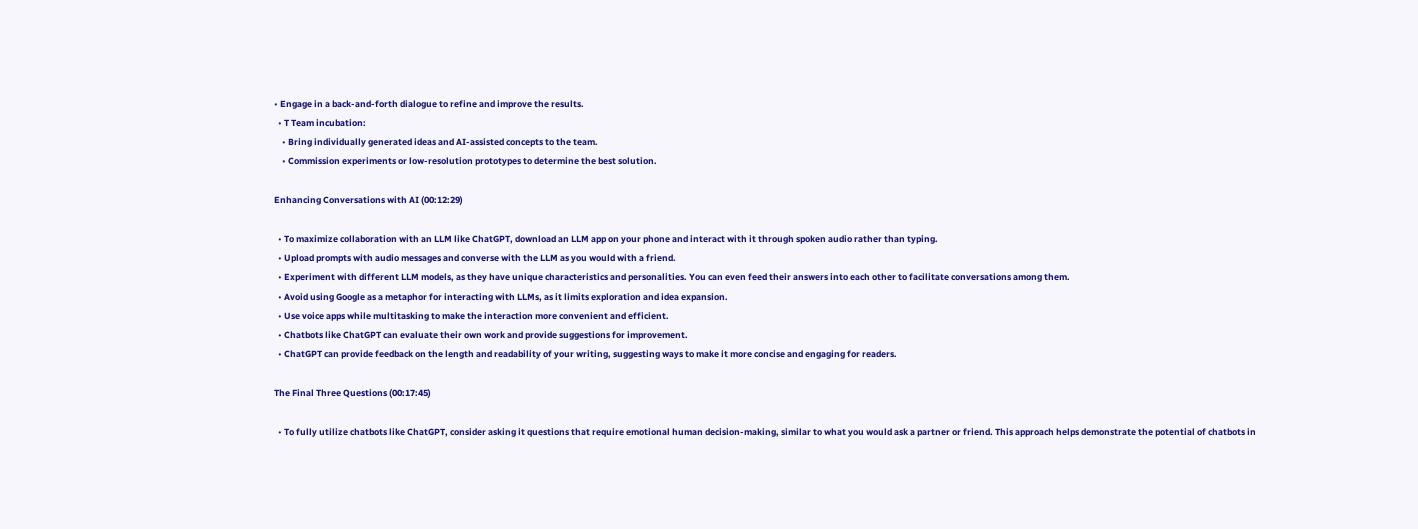• Engage in a back-and-forth dialogue to refine and improve the results.
  • T Team incubation:
    • Bring individually generated ideas and AI-assisted concepts to the team.
    • Commission experiments or low-resolution prototypes to determine the best solution.

Enhancing Conversations with AI (00:12:29)

  • To maximize collaboration with an LLM like ChatGPT, download an LLM app on your phone and interact with it through spoken audio rather than typing.
  • Upload prompts with audio messages and converse with the LLM as you would with a friend.
  • Experiment with different LLM models, as they have unique characteristics and personalities. You can even feed their answers into each other to facilitate conversations among them.
  • Avoid using Google as a metaphor for interacting with LLMs, as it limits exploration and idea expansion.
  • Use voice apps while multitasking to make the interaction more convenient and efficient.
  • Chatbots like ChatGPT can evaluate their own work and provide suggestions for improvement.
  • ChatGPT can provide feedback on the length and readability of your writing, suggesting ways to make it more concise and engaging for readers.

The Final Three Questions (00:17:45)

  • To fully utilize chatbots like ChatGPT, consider asking it questions that require emotional human decision-making, similar to what you would ask a partner or friend. This approach helps demonstrate the potential of chatbots in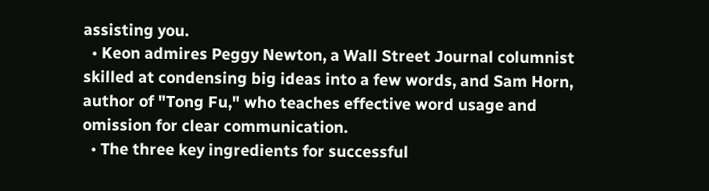assisting you.
  • Keon admires Peggy Newton, a Wall Street Journal columnist skilled at condensing big ideas into a few words, and Sam Horn, author of "Tong Fu," who teaches effective word usage and omission for clear communication.
  • The three key ingredients for successful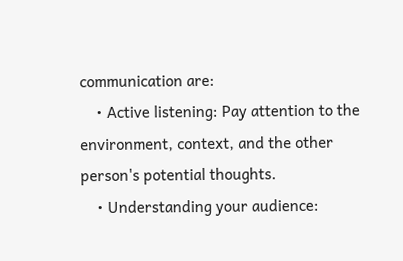communication are:
    • Active listening: Pay attention to the environment, context, and the other person's potential thoughts.
    • Understanding your audience: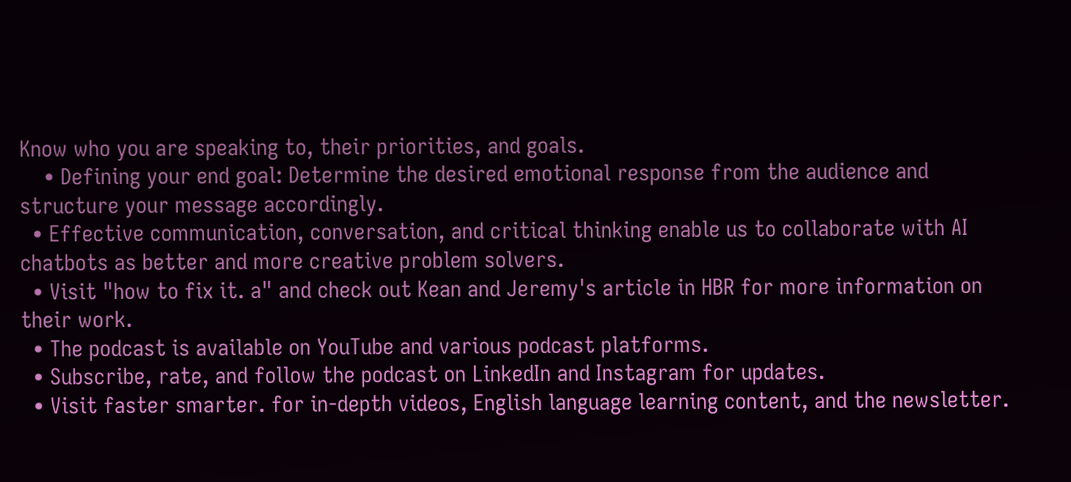Know who you are speaking to, their priorities, and goals.
    • Defining your end goal: Determine the desired emotional response from the audience and structure your message accordingly.
  • Effective communication, conversation, and critical thinking enable us to collaborate with AI chatbots as better and more creative problem solvers.
  • Visit "how to fix it. a" and check out Kean and Jeremy's article in HBR for more information on their work.
  • The podcast is available on YouTube and various podcast platforms.
  • Subscribe, rate, and follow the podcast on LinkedIn and Instagram for updates.
  • Visit faster smarter. for in-depth videos, English language learning content, and the newsletter.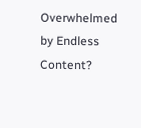Overwhelmed by Endless Content?